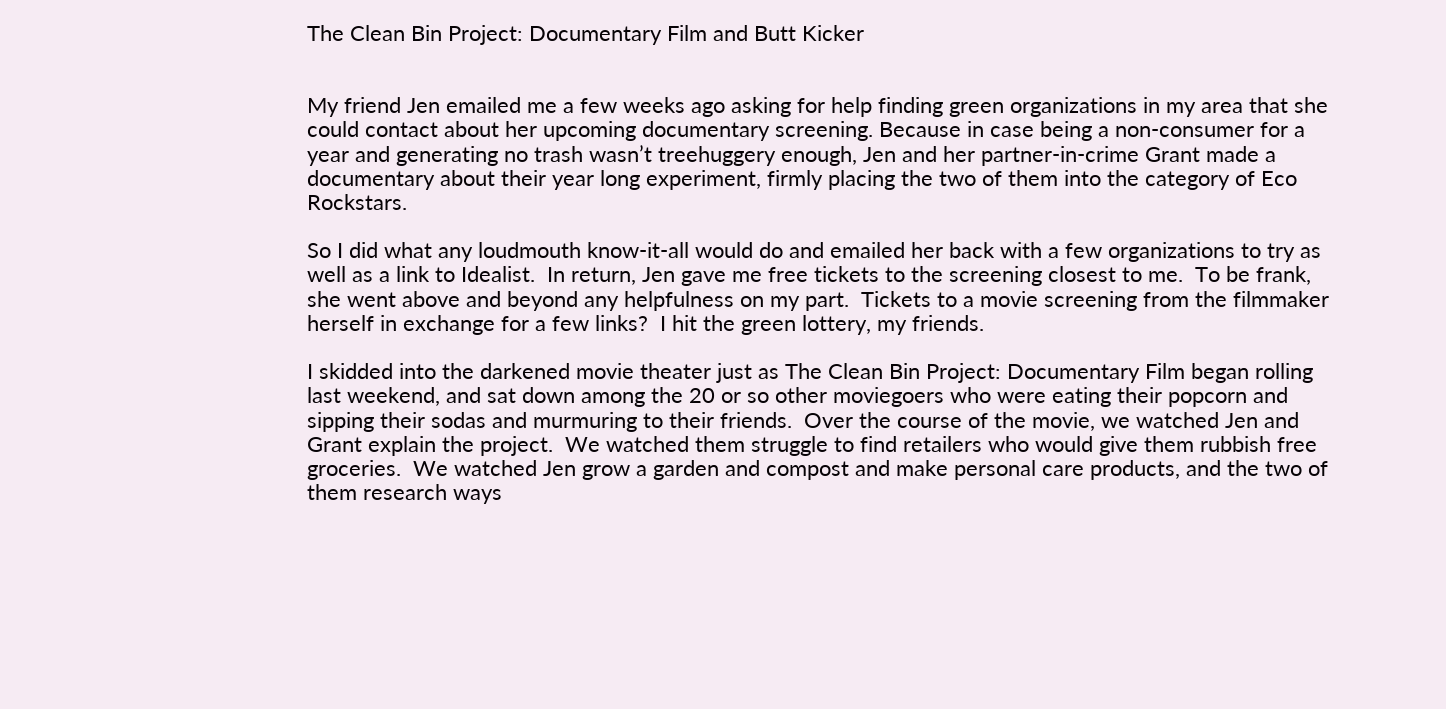The Clean Bin Project: Documentary Film and Butt Kicker


My friend Jen emailed me a few weeks ago asking for help finding green organizations in my area that she could contact about her upcoming documentary screening. Because in case being a non-consumer for a year and generating no trash wasn’t treehuggery enough, Jen and her partner-in-crime Grant made a documentary about their year long experiment, firmly placing the two of them into the category of Eco Rockstars.

So I did what any loudmouth know-it-all would do and emailed her back with a few organizations to try as well as a link to Idealist.  In return, Jen gave me free tickets to the screening closest to me.  To be frank, she went above and beyond any helpfulness on my part.  Tickets to a movie screening from the filmmaker herself in exchange for a few links?  I hit the green lottery, my friends.

I skidded into the darkened movie theater just as The Clean Bin Project: Documentary Film began rolling last weekend, and sat down among the 20 or so other moviegoers who were eating their popcorn and sipping their sodas and murmuring to their friends.  Over the course of the movie, we watched Jen and Grant explain the project.  We watched them struggle to find retailers who would give them rubbish free groceries.  We watched Jen grow a garden and compost and make personal care products, and the two of them research ways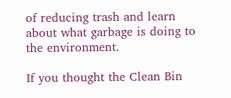of reducing trash and learn about what garbage is doing to the environment.

If you thought the Clean Bin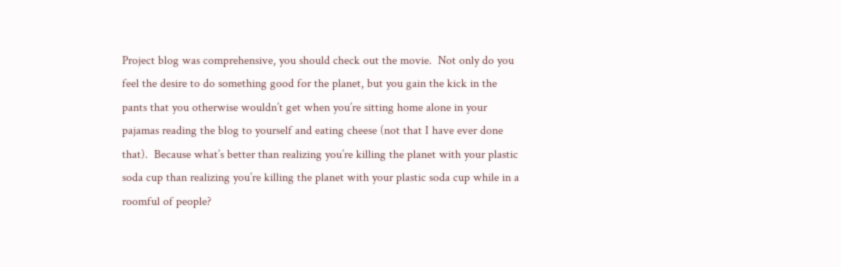Project blog was comprehensive, you should check out the movie.  Not only do you feel the desire to do something good for the planet, but you gain the kick in the pants that you otherwise wouldn’t get when you’re sitting home alone in your pajamas reading the blog to yourself and eating cheese (not that I have ever done that).  Because what’s better than realizing you’re killing the planet with your plastic soda cup than realizing you’re killing the planet with your plastic soda cup while in a roomful of people?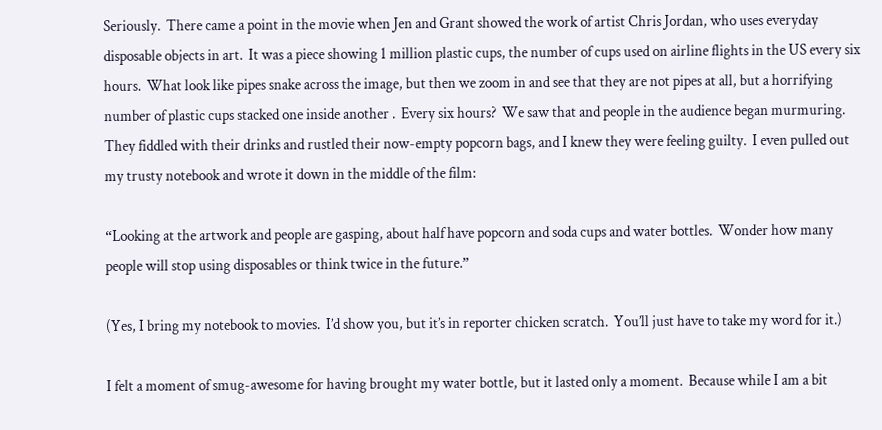Seriously.  There came a point in the movie when Jen and Grant showed the work of artist Chris Jordan, who uses everyday disposable objects in art.  It was a piece showing 1 million plastic cups, the number of cups used on airline flights in the US every six hours.  What look like pipes snake across the image, but then we zoom in and see that they are not pipes at all, but a horrifying number of plastic cups stacked one inside another .  Every six hours?  We saw that and people in the audience began murmuring.  They fiddled with their drinks and rustled their now-empty popcorn bags, and I knew they were feeling guilty.  I even pulled out my trusty notebook and wrote it down in the middle of the film:

“Looking at the artwork and people are gasping, about half have popcorn and soda cups and water bottles.  Wonder how many people will stop using disposables or think twice in the future.”

(Yes, I bring my notebook to movies.  I’d show you, but it’s in reporter chicken scratch.  You’ll just have to take my word for it.)

I felt a moment of smug-awesome for having brought my water bottle, but it lasted only a moment.  Because while I am a bit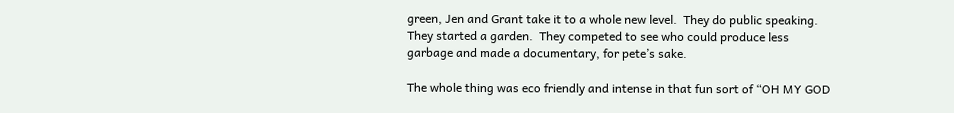green, Jen and Grant take it to a whole new level.  They do public speaking.  They started a garden.  They competed to see who could produce less garbage and made a documentary, for pete’s sake.

The whole thing was eco friendly and intense in that fun sort of “OH MY GOD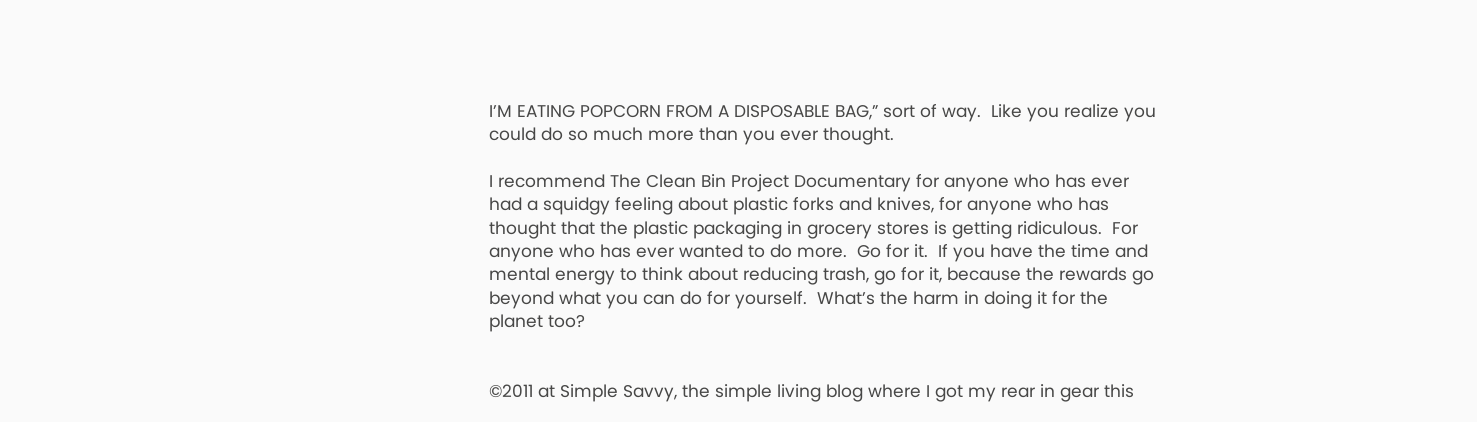I’M EATING POPCORN FROM A DISPOSABLE BAG,” sort of way.  Like you realize you could do so much more than you ever thought.

I recommend The Clean Bin Project Documentary for anyone who has ever had a squidgy feeling about plastic forks and knives, for anyone who has thought that the plastic packaging in grocery stores is getting ridiculous.  For anyone who has ever wanted to do more.  Go for it.  If you have the time and mental energy to think about reducing trash, go for it, because the rewards go beyond what you can do for yourself.  What’s the harm in doing it for the planet too?


©2011 at Simple Savvy, the simple living blog where I got my rear in gear this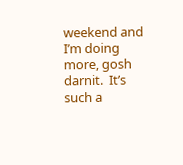weekend and I’m doing more, gosh darnit.  It’s such a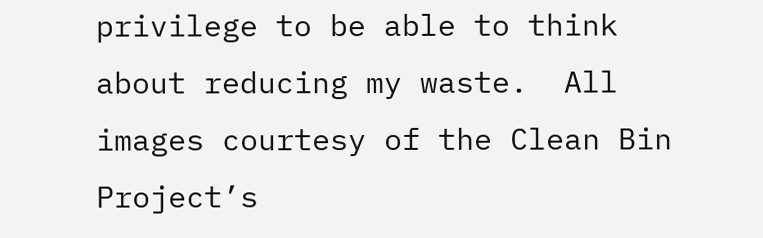privilege to be able to think about reducing my waste.  All images courtesy of the Clean Bin Project’s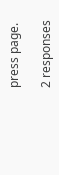press page.

2 responses